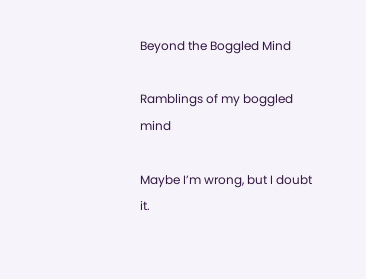Beyond the Boggled Mind

Ramblings of my boggled mind

Maybe I’m wrong, but I doubt it.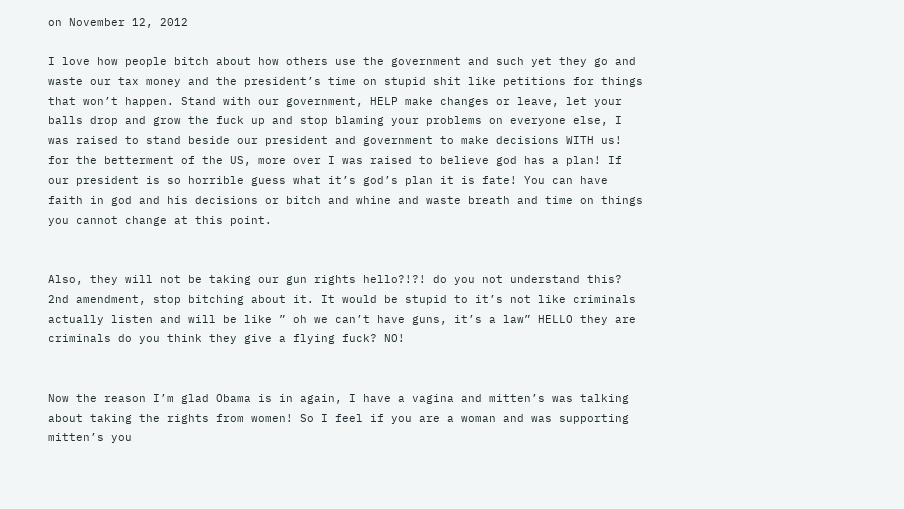on November 12, 2012

I love how people bitch about how others use the government and such yet they go and waste our tax money and the president’s time on stupid shit like petitions for things that won’t happen. Stand with our government, HELP make changes or leave, let your balls drop and grow the fuck up and stop blaming your problems on everyone else, I was raised to stand beside our president and government to make decisions WITH us! for the betterment of the US, more over I was raised to believe god has a plan! If our president is so horrible guess what it’s god’s plan it is fate! You can have faith in god and his decisions or bitch and whine and waste breath and time on things you cannot change at this point.


Also, they will not be taking our gun rights hello?!?! do you not understand this? 2nd amendment, stop bitching about it. It would be stupid to it’s not like criminals actually listen and will be like ” oh we can’t have guns, it’s a law” HELLO they are criminals do you think they give a flying fuck? NO!


Now the reason I’m glad Obama is in again, I have a vagina and mitten’s was talking about taking the rights from women! So I feel if you are a woman and was supporting mitten’s you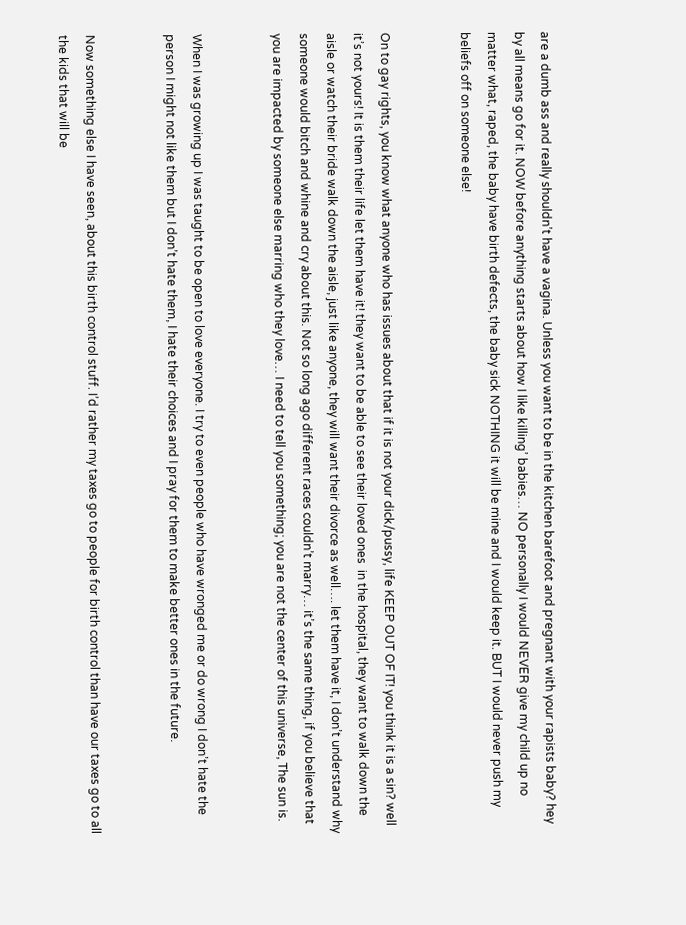are a dumb ass and really shouldn’t have a vagina. Unless you want to be in the kitchen barefoot and pregnant with your rapists baby? hey by all means go for it. NOW before anything starts about how I like killing’ babies… NO personally I would NEVER give my child up no matter what, raped, the baby have birth defects, the baby sick NOTHING it will be mine and I would keep it. BUT I would never push my beliefs off on someone else!


On to gay rights, you know what anyone who has issues about that if it is not your dick/pussy, life KEEP OUT OF IT! you think it is a sin? well it’s not yours! It is them their life let them have it! they want to be able to see their loved ones  in the hospital, they want to walk down the aisle or watch their bride walk down the aisle, just like anyone, they will want their divorce as well…. let them have it, I don’t understand why someone would bitch and whine and cry about this. Not so long ago different races couldn’t marry… it’s the same thing, if you believe that you are impacted by someone else marring who they love… I need to tell you something; you are not the center of this universe, The sun is.


When I was growing up I was taught to be open to love everyone. I try to even people who have wronged me or do wrong I don’t hate the person I might not like them but I don’t hate them, I hate their choices and I pray for them to make better ones in the future.


Now something else I have seen, about this birth control stuff. I’d rather my taxes go to people for birth control than have our taxes go to all the kids that will be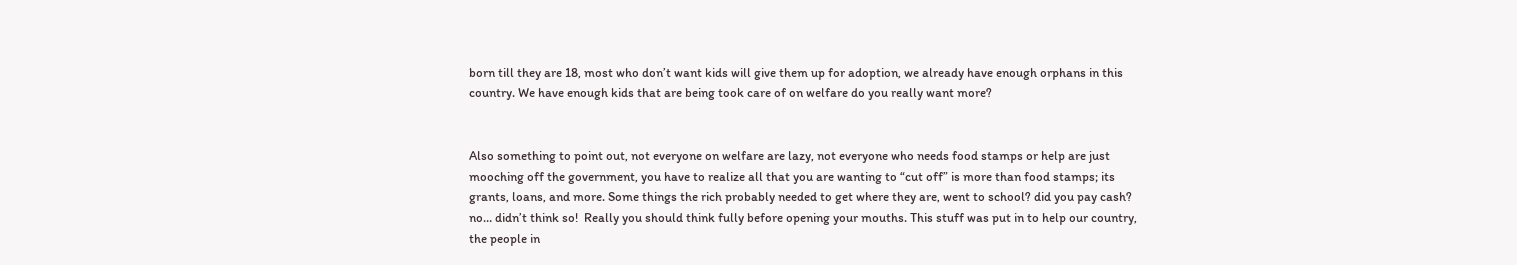born till they are 18, most who don’t want kids will give them up for adoption, we already have enough orphans in this country. We have enough kids that are being took care of on welfare do you really want more?


Also something to point out, not everyone on welfare are lazy, not everyone who needs food stamps or help are just mooching off the government, you have to realize all that you are wanting to “cut off” is more than food stamps; its grants, loans, and more. Some things the rich probably needed to get where they are, went to school? did you pay cash? no… didn’t think so!  Really you should think fully before opening your mouths. This stuff was put in to help our country, the people in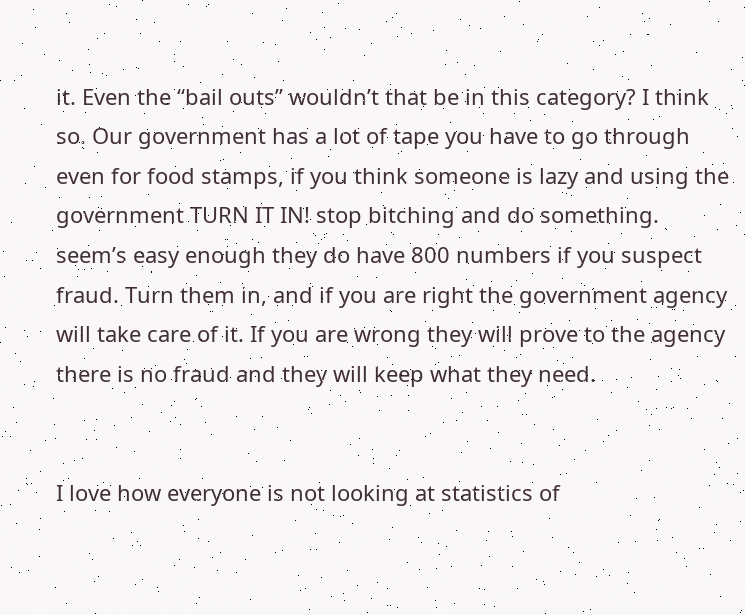it. Even the “bail outs” wouldn’t that be in this category? I think so. Our government has a lot of tape you have to go through even for food stamps, if you think someone is lazy and using the government TURN IT IN! stop bitching and do something. seem’s easy enough they do have 800 numbers if you suspect fraud. Turn them in, and if you are right the government agency will take care of it. If you are wrong they will prove to the agency there is no fraud and they will keep what they need.


I love how everyone is not looking at statistics of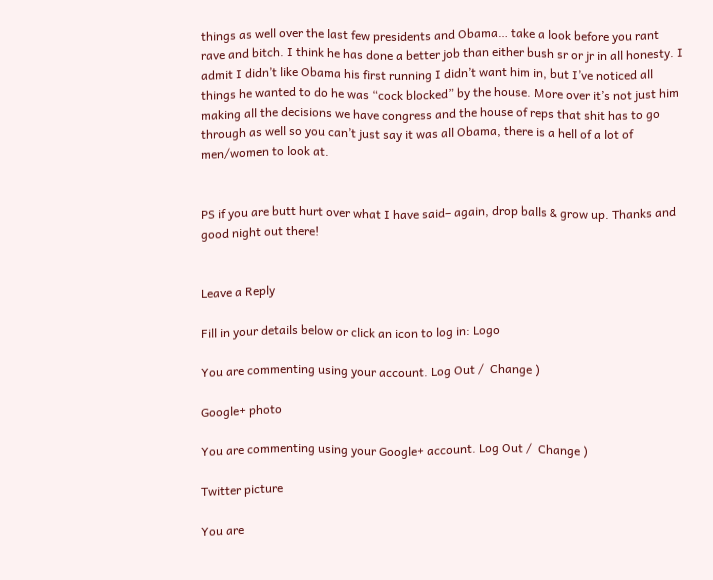things as well over the last few presidents and Obama… take a look before you rant rave and bitch. I think he has done a better job than either bush sr or jr in all honesty. I admit I didn’t like Obama his first running I didn’t want him in, but I’ve noticed all things he wanted to do he was “cock blocked” by the house. More over it’s not just him making all the decisions we have congress and the house of reps that shit has to go through as well so you can’t just say it was all Obama, there is a hell of a lot of men/women to look at.


PS if you are butt hurt over what I have said– again, drop balls & grow up. Thanks and good night out there!


Leave a Reply

Fill in your details below or click an icon to log in: Logo

You are commenting using your account. Log Out /  Change )

Google+ photo

You are commenting using your Google+ account. Log Out /  Change )

Twitter picture

You are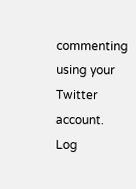commenting using your Twitter account. Log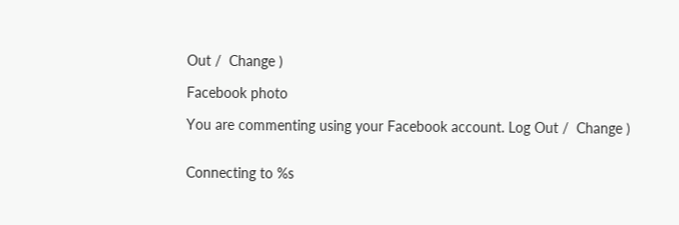Out /  Change )

Facebook photo

You are commenting using your Facebook account. Log Out /  Change )


Connecting to %s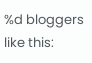%d bloggers like this: